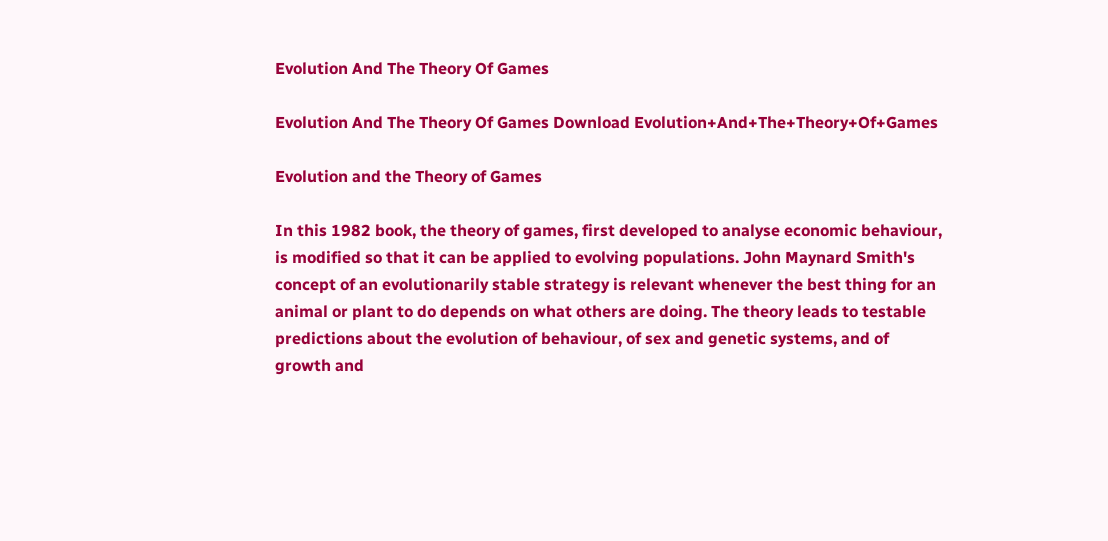Evolution And The Theory Of Games

Evolution And The Theory Of Games Download Evolution+And+The+Theory+Of+Games

Evolution and the Theory of Games

In this 1982 book, the theory of games, first developed to analyse economic behaviour, is modified so that it can be applied to evolving populations. John Maynard Smith's concept of an evolutionarily stable strategy is relevant whenever the best thing for an animal or plant to do depends on what others are doing. The theory leads to testable predictions about the evolution of behaviour, of sex and genetic systems, and of growth and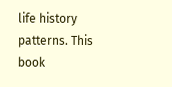life history patterns. This book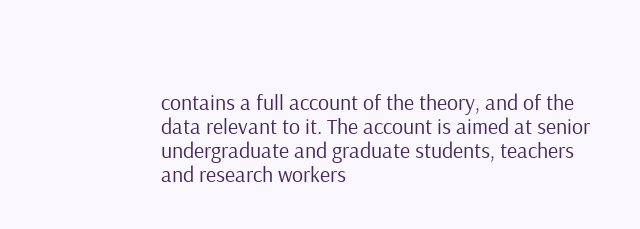contains a full account of the theory, and of the data relevant to it. The account is aimed at senior undergraduate and graduate students, teachers and research workers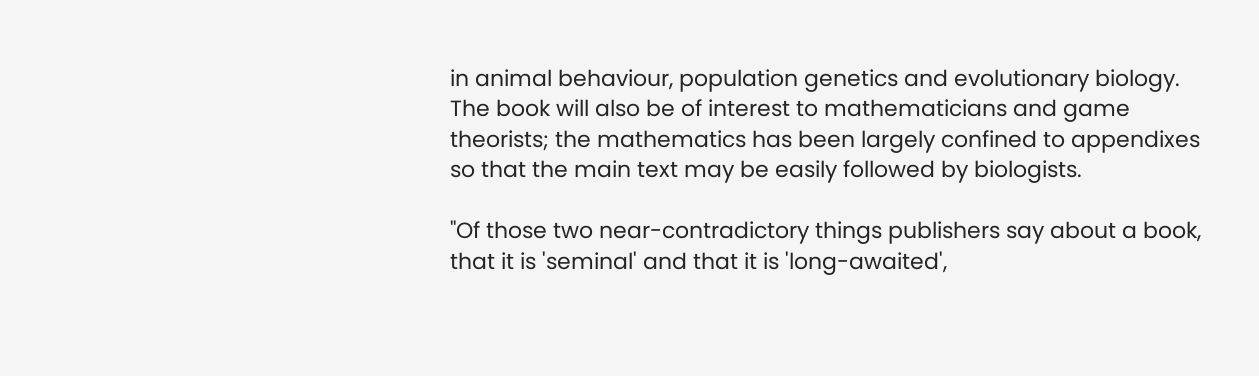in animal behaviour, population genetics and evolutionary biology. The book will also be of interest to mathematicians and game theorists; the mathematics has been largely confined to appendixes so that the main text may be easily followed by biologists.

"Of those two near-contradictory things publishers say about a book, that it is 'seminal' and that it is 'long-awaited',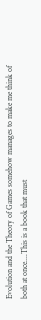Evolution and the Theory of Games somehow manages to make me think of both at once....This is a book that must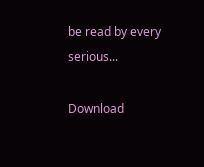be read by every serious...

Download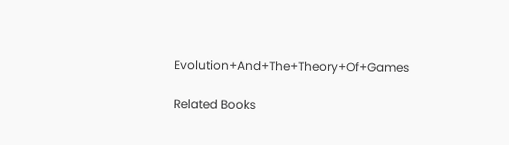Evolution+And+The+Theory+Of+Games

Related Books